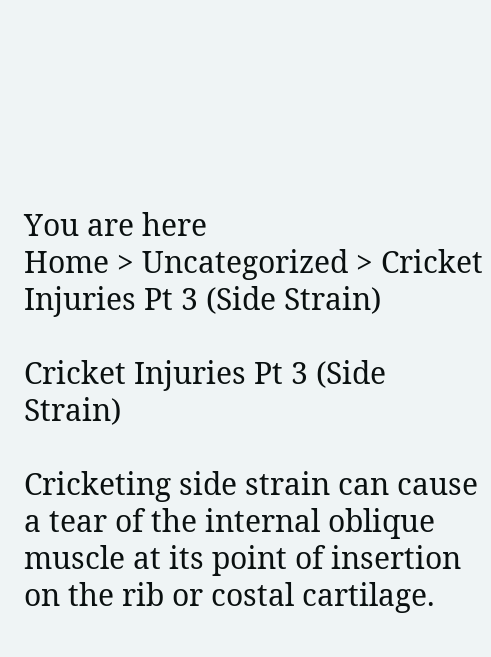You are here
Home > Uncategorized > Cricket Injuries Pt 3 (Side Strain)

Cricket Injuries Pt 3 (Side Strain)

Cricketing side strain can cause a tear of the internal oblique muscle at its point of insertion on the rib or costal cartilage.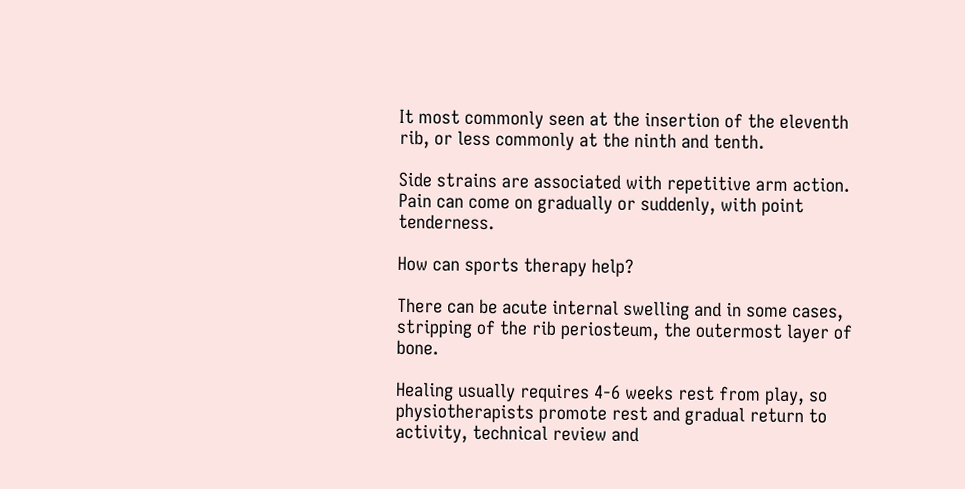It most commonly seen at the insertion of the eleventh rib, or less commonly at the ninth and tenth.

Side strains are associated with repetitive arm action. Pain can come on gradually or suddenly, with point tenderness.

How can sports therapy help?

There can be acute internal swelling and in some cases, stripping of the rib periosteum, the outermost layer of bone.

Healing usually requires 4-6 weeks rest from play, so physiotherapists promote rest and gradual return to activity, technical review and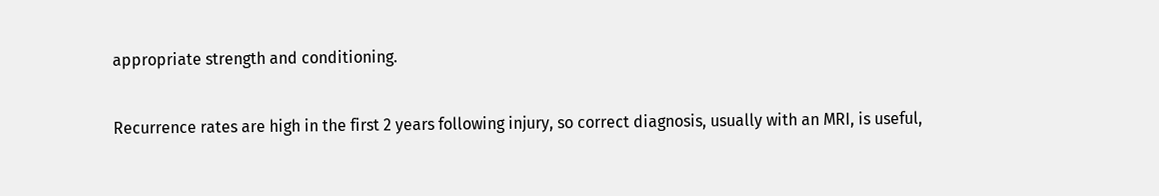appropriate strength and conditioning.

Recurrence rates are high in the first 2 years following injury, so correct diagnosis, usually with an MRI, is useful,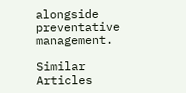alongside preventative management.

Similar Articles